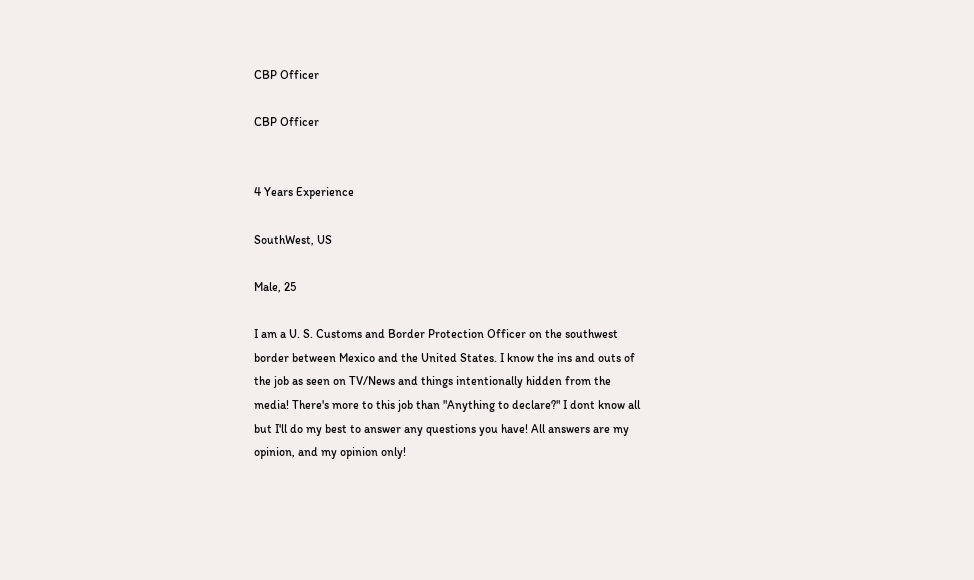CBP Officer

CBP Officer


4 Years Experience

SouthWest, US

Male, 25

I am a U. S. Customs and Border Protection Officer on the southwest border between Mexico and the United States. I know the ins and outs of the job as seen on TV/News and things intentionally hidden from the media! There's more to this job than "Anything to declare?" I dont know all but I'll do my best to answer any questions you have! All answers are my opinion, and my opinion only!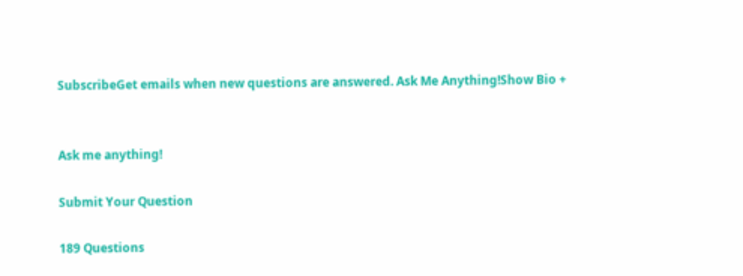SubscribeGet emails when new questions are answered. Ask Me Anything!Show Bio +


Ask me anything!

Submit Your Question

189 Questions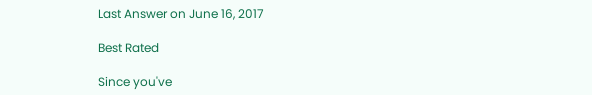Last Answer on June 16, 2017

Best Rated

Since you've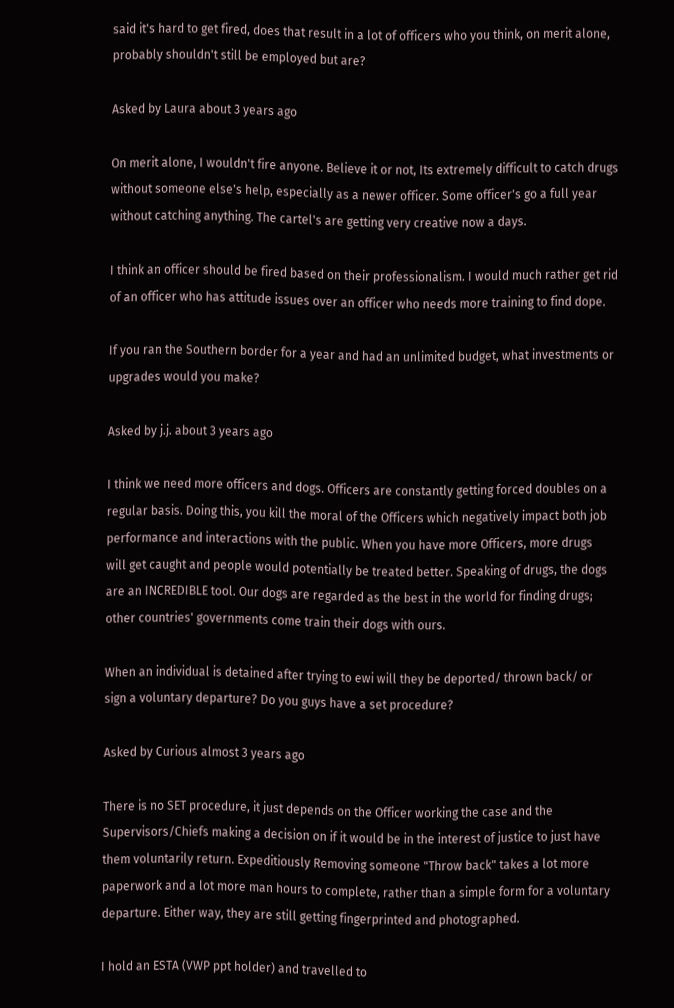said it's hard to get fired, does that result in a lot of officers who you think, on merit alone, probably shouldn't still be employed but are?

Asked by Laura about 3 years ago

On merit alone, I wouldn't fire anyone. Believe it or not, Its extremely difficult to catch drugs without someone else's help, especially as a newer officer. Some officer's go a full year without catching anything. The cartel's are getting very creative now a days.

I think an officer should be fired based on their professionalism. I would much rather get rid of an officer who has attitude issues over an officer who needs more training to find dope.

If you ran the Southern border for a year and had an unlimited budget, what investments or upgrades would you make?

Asked by j.j. about 3 years ago

I think we need more officers and dogs. Officers are constantly getting forced doubles on a regular basis. Doing this, you kill the moral of the Officers which negatively impact both job performance and interactions with the public. When you have more Officers, more drugs will get caught and people would potentially be treated better. Speaking of drugs, the dogs are an INCREDIBLE tool. Our dogs are regarded as the best in the world for finding drugs; other countries' governments come train their dogs with ours.

When an individual is detained after trying to ewi will they be deported/ thrown back/ or sign a voluntary departure? Do you guys have a set procedure?

Asked by Curious almost 3 years ago

There is no SET procedure, it just depends on the Officer working the case and the Supervisors/Chiefs making a decision on if it would be in the interest of justice to just have them voluntarily return. Expeditiously Removing someone "Throw back" takes a lot more paperwork and a lot more man hours to complete, rather than a simple form for a voluntary departure. Either way, they are still getting fingerprinted and photographed.

I hold an ESTA (VWP ppt holder) and travelled to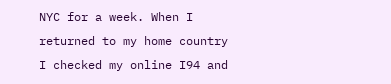NYC for a week. When I returned to my home country I checked my online I94 and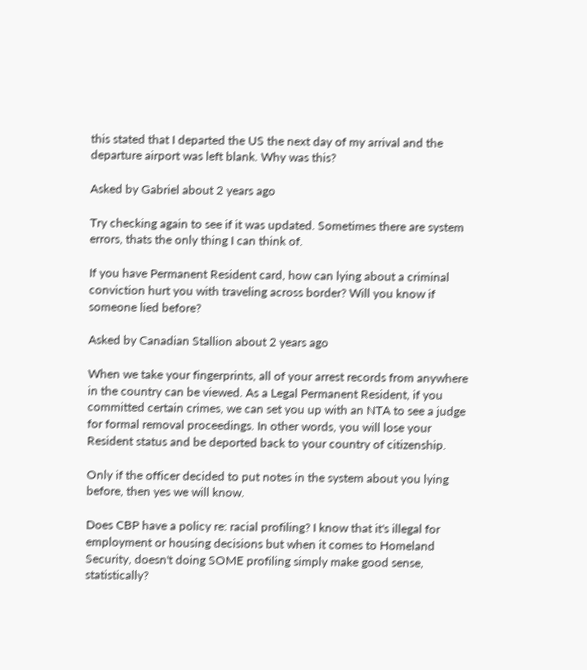this stated that I departed the US the next day of my arrival and the departure airport was left blank. Why was this?

Asked by Gabriel about 2 years ago

Try checking again to see if it was updated. Sometimes there are system errors, thats the only thing I can think of.

If you have Permanent Resident card, how can lying about a criminal conviction hurt you with traveling across border? Will you know if someone lied before?

Asked by Canadian Stallion about 2 years ago

When we take your fingerprints, all of your arrest records from anywhere in the country can be viewed. As a Legal Permanent Resident, if you committed certain crimes, we can set you up with an NTA to see a judge for formal removal proceedings. In other words, you will lose your Resident status and be deported back to your country of citizenship.

Only if the officer decided to put notes in the system about you lying before, then yes we will know.

Does CBP have a policy re: racial profiling? I know that it's illegal for employment or housing decisions but when it comes to Homeland Security, doesn't doing SOME profiling simply make good sense, statistically?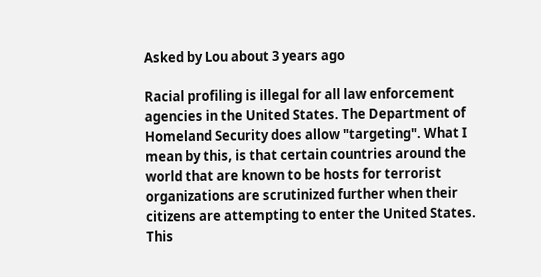Asked by Lou about 3 years ago

Racial profiling is illegal for all law enforcement agencies in the United States. The Department of Homeland Security does allow "targeting". What I mean by this, is that certain countries around the world that are known to be hosts for terrorist organizations are scrutinized further when their citizens are attempting to enter the United States. This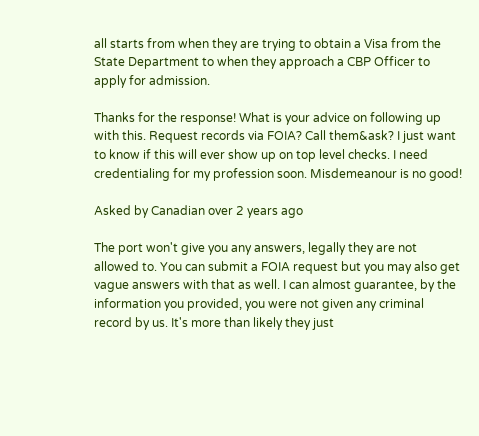all starts from when they are trying to obtain a Visa from the State Department to when they approach a CBP Officer to apply for admission.

Thanks for the response! What is your advice on following up with this. Request records via FOIA? Call them&ask? I just want to know if this will ever show up on top level checks. I need credentialing for my profession soon. Misdemeanour is no good!

Asked by Canadian over 2 years ago

The port won't give you any answers, legally they are not allowed to. You can submit a FOIA request but you may also get vague answers with that as well. I can almost guarantee, by the information you provided, you were not given any criminal record by us. It's more than likely they just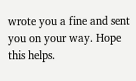wrote you a fine and sent you on your way. Hope this helps.